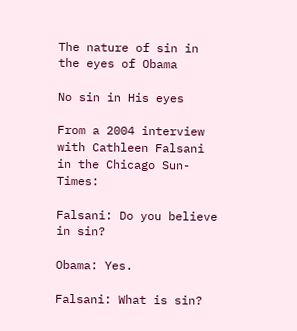The nature of sin in the eyes of Obama

No sin in His eyes

From a 2004 interview with Cathleen Falsani in the Chicago Sun-Times:

Falsani: Do you believe in sin?

Obama: Yes.

Falsani: What is sin?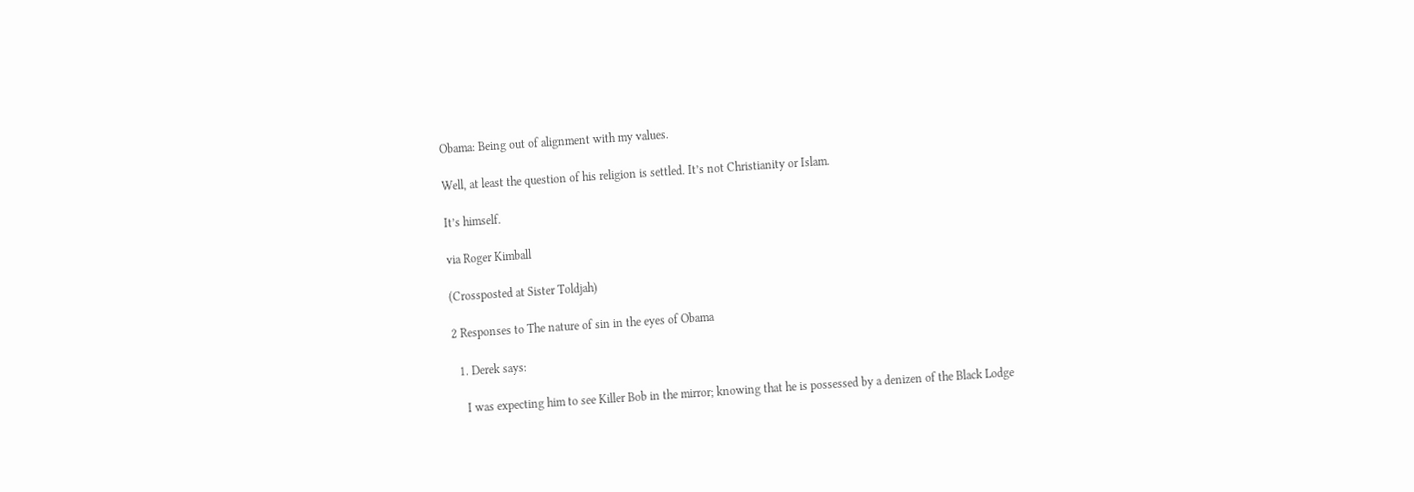Obama: Being out of alignment with my values.

Well, at least the question of his religion is settled. It’s not Christianity or Islam.

It’s himself.

via Roger Kimball

(Crossposted at Sister Toldjah)

2 Responses to The nature of sin in the eyes of Obama

  1. Derek says:

    I was expecting him to see Killer Bob in the mirror; knowing that he is possessed by a denizen of the Black Lodge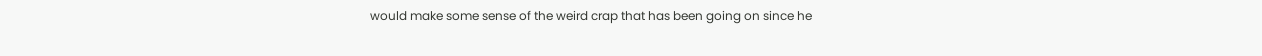would make some sense of the weird crap that has been going on since he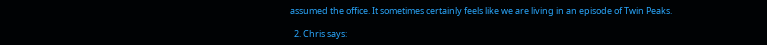assumed the office. It sometimes certainly feels like we are living in an episode of Twin Peaks.

  2. Chris says: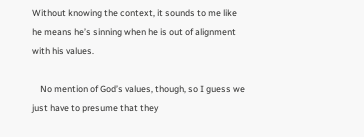Without knowing the context, it sounds to me like he means he’s sinning when he is out of alignment with his values.

    No mention of God’s values, though, so I guess we just have to presume that they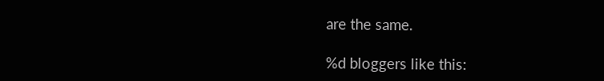are the same.

%d bloggers like this: